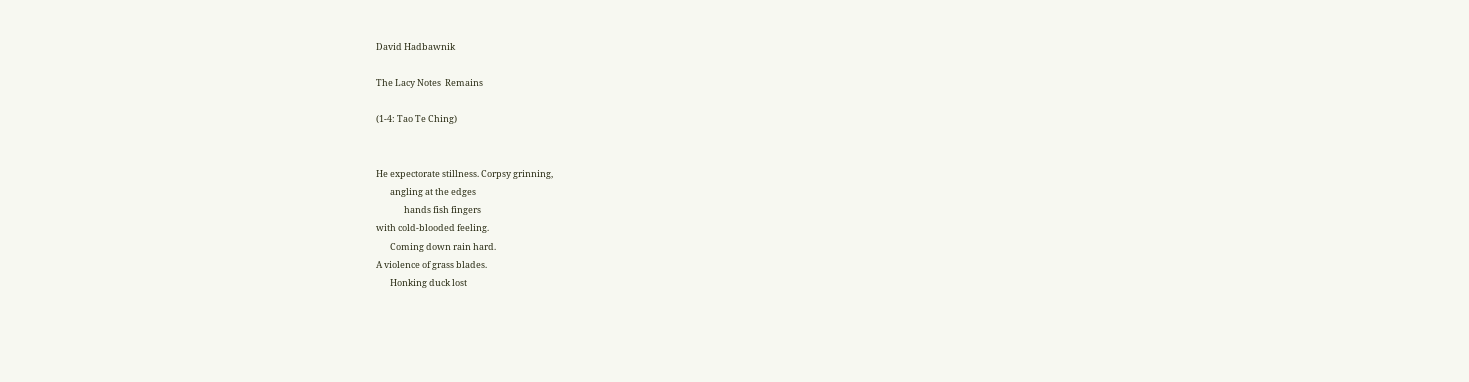David Hadbawnik

The Lacy Notes  Remains

(1-4: Tao Te Ching)


He expectorate stillness. Corpsy grinning,
       angling at the edges
              hands fish fingers
with cold-blooded feeling.
       Coming down rain hard.
A violence of grass blades.
       Honking duck lost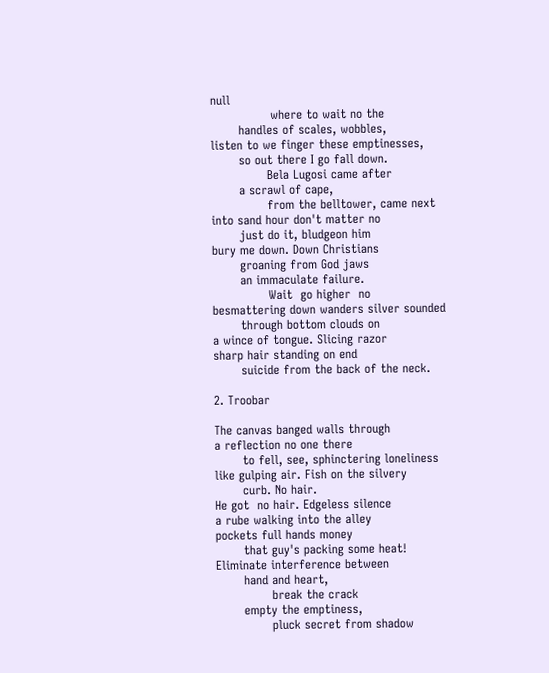null
               where to wait no the
       handles of scales, wobbles,
listen to we finger these emptinesses,
       so out there I go fall down.
              Bela Lugosi came after
       a scrawl of cape,
              from the belltower, came next
into sand hour don't matter no
       just do it, bludgeon him
bury me down. Down Christians
       groaning from God jaws
       an immaculate failure.
              Wait  go higher  no
besmattering down wanders silver sounded
       through bottom clouds on
a wince of tongue. Slicing razor
sharp hair standing on end
       suicide from the back of the neck.

2. Troobar

The canvas banged walls through
a reflection no one there
       to fell, see, sphinctering loneliness
like gulping air. Fish on the silvery
       curb. No hair.
He got  no hair. Edgeless silence
a rube walking into the alley
pockets full hands money
       that guy's packing some heat!
Eliminate interference between
       hand and heart,
              break the crack
       empty the emptiness,
              pluck secret from shadow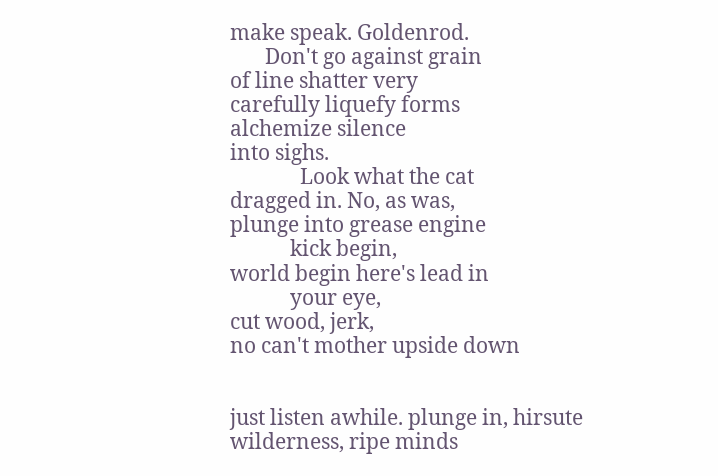make speak. Goldenrod.
       Don't go against grain
of line shatter very
carefully liquefy forms
alchemize silence
into sighs.
              Look what the cat
dragged in. No, as was,
plunge into grease engine
            kick begin,
world begin here's lead in
            your eye,
cut wood, jerk,
no can't mother upside down


just listen awhile. plunge in, hirsute
wilderness, ripe minds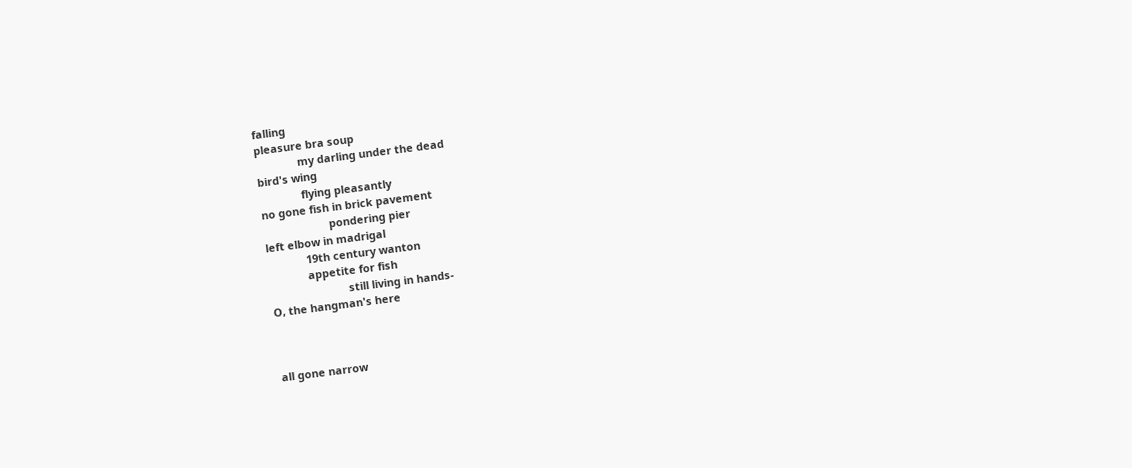falling
pleasure bra soup
              my darling under the dead
bird's wing
              flying pleasantly
no gone fish in brick pavement
                      pondering pier
left elbow in madrigal
             19th century wanton
             appetite for fish
                          still living in hands-
O, the hangman's here



all gone narrow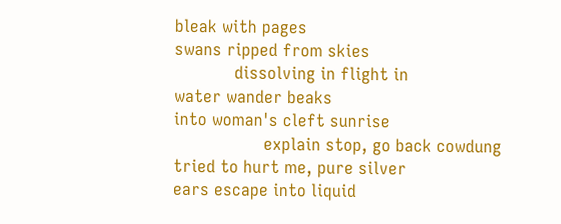bleak with pages
swans ripped from skies
            dissolving in flight in
water wander beaks
into woman's cleft sunrise
                  explain stop, go back cowdung
tried to hurt me, pure silver
ears escape into liquid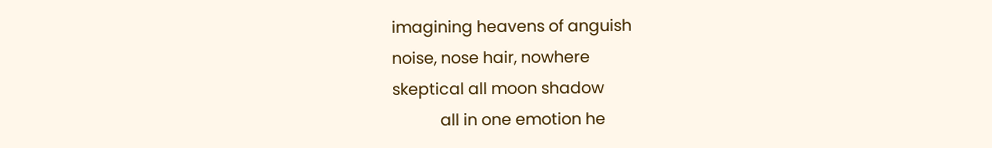imagining heavens of anguish
noise, nose hair, nowhere
skeptical all moon shadow
            all in one emotion he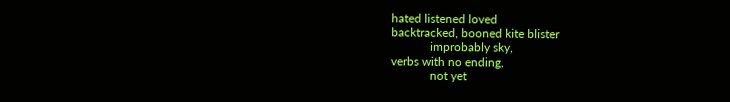hated listened loved
backtracked, booned kite blister
             improbably sky,
verbs with no ending,
             not yet